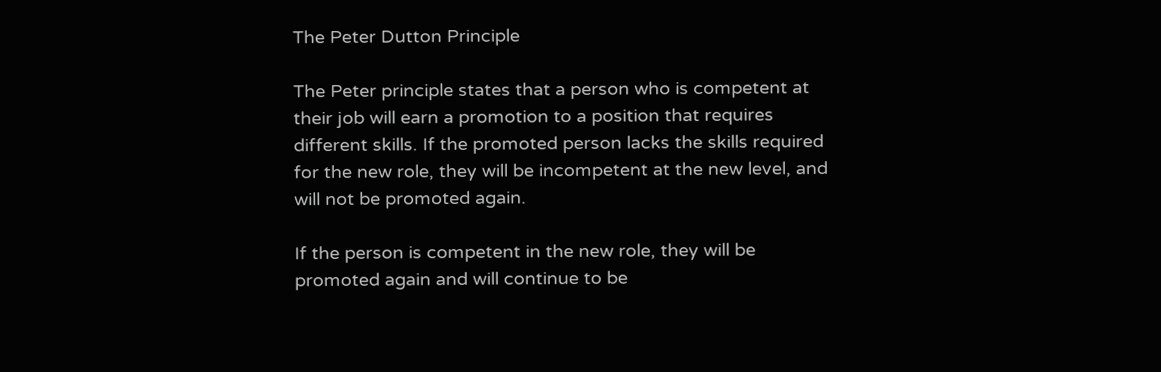The Peter Dutton Principle

The Peter principle states that a person who is competent at their job will earn a promotion to a position that requires different skills. If the promoted person lacks the skills required for the new role, they will be incompetent at the new level, and will not be promoted again.

If the person is competent in the new role, they will be promoted again and will continue to be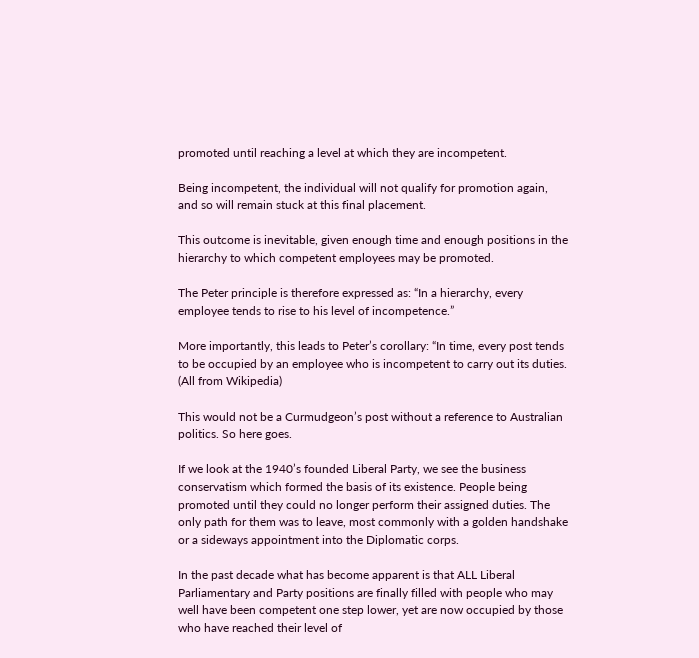promoted until reaching a level at which they are incompetent.

Being incompetent, the individual will not qualify for promotion again, and so will remain stuck at this final placement.

This outcome is inevitable, given enough time and enough positions in the hierarchy to which competent employees may be promoted.

The Peter principle is therefore expressed as: “In a hierarchy, every employee tends to rise to his level of incompetence.”

More importantly, this leads to Peter’s corollary: “In time, every post tends to be occupied by an employee who is incompetent to carry out its duties. (All from Wikipedia)

This would not be a Curmudgeon’s post without a reference to Australian politics. So here goes.

If we look at the 1940’s founded Liberal Party, we see the business conservatism which formed the basis of its existence. People being promoted until they could no longer perform their assigned duties. The only path for them was to leave, most commonly with a golden handshake or a sideways appointment into the Diplomatic corps.

In the past decade what has become apparent is that ALL Liberal Parliamentary and Party positions are finally filled with people who may well have been competent one step lower, yet are now occupied by those who have reached their level of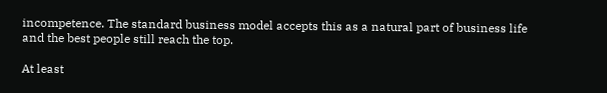incompetence. The standard business model accepts this as a natural part of business life and the best people still reach the top.

At least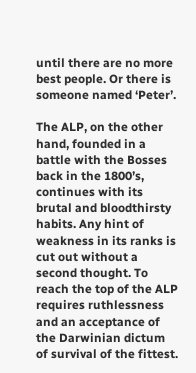until there are no more best people. Or there is someone named ‘Peter’.

The ALP, on the other hand, founded in a battle with the Bosses back in the 1800’s, continues with its brutal and bloodthirsty habits. Any hint of weakness in its ranks is cut out without a second thought. To reach the top of the ALP requires ruthlessness and an acceptance of the Darwinian dictum of survival of the fittest.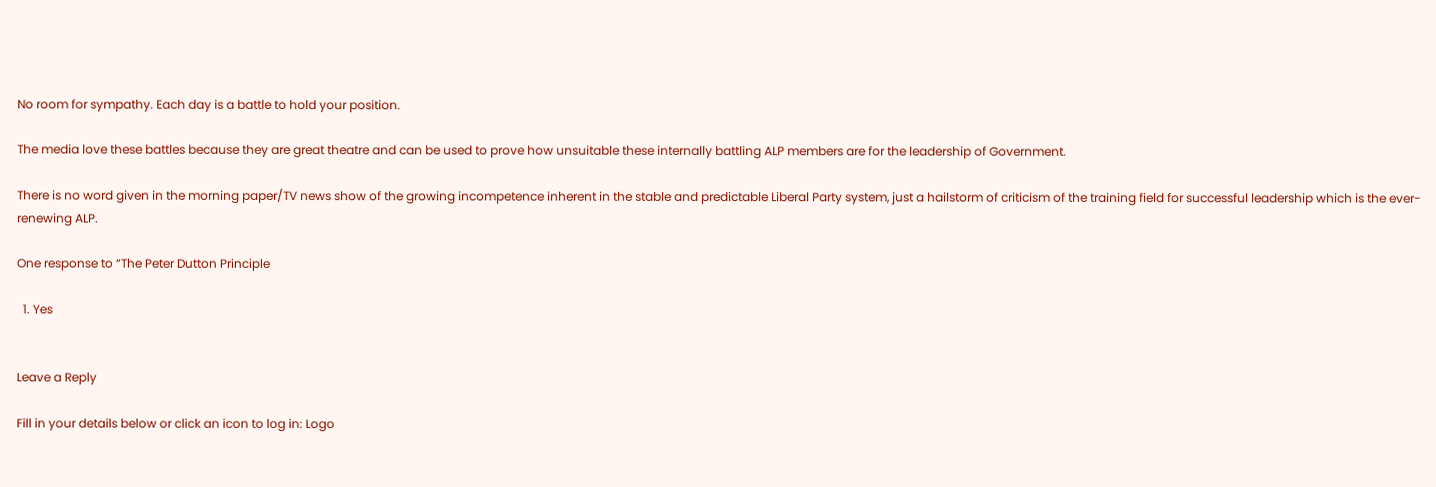No room for sympathy. Each day is a battle to hold your position.

The media love these battles because they are great theatre and can be used to prove how unsuitable these internally battling ALP members are for the leadership of Government.

There is no word given in the morning paper/TV news show of the growing incompetence inherent in the stable and predictable Liberal Party system, just a hailstorm of criticism of the training field for successful leadership which is the ever-renewing ALP.

One response to “The Peter Dutton Principle

  1. Yes


Leave a Reply

Fill in your details below or click an icon to log in: Logo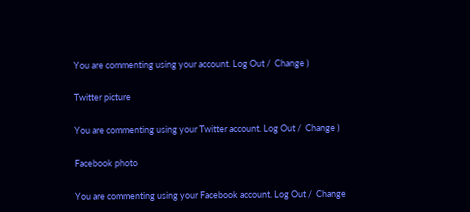You are commenting using your account. Log Out /  Change )

Twitter picture

You are commenting using your Twitter account. Log Out /  Change )

Facebook photo

You are commenting using your Facebook account. Log Out /  Change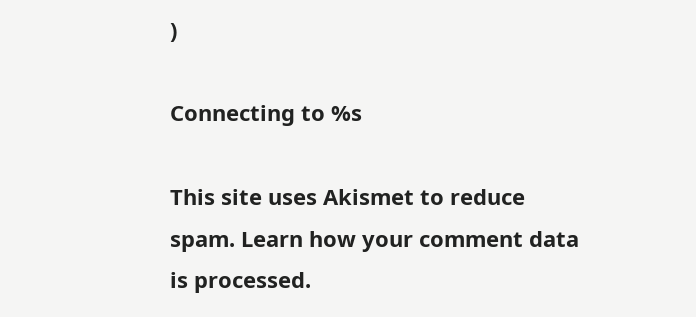)

Connecting to %s

This site uses Akismet to reduce spam. Learn how your comment data is processed.